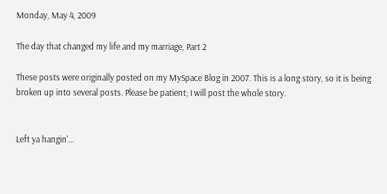Monday, May 4, 2009

The day that changed my life and my marriage, Part 2

These posts were originally posted on my MySpace Blog in 2007. This is a long story, so it is being broken up into several posts. Please be patient; I will post the whole story.


Left ya hangin'...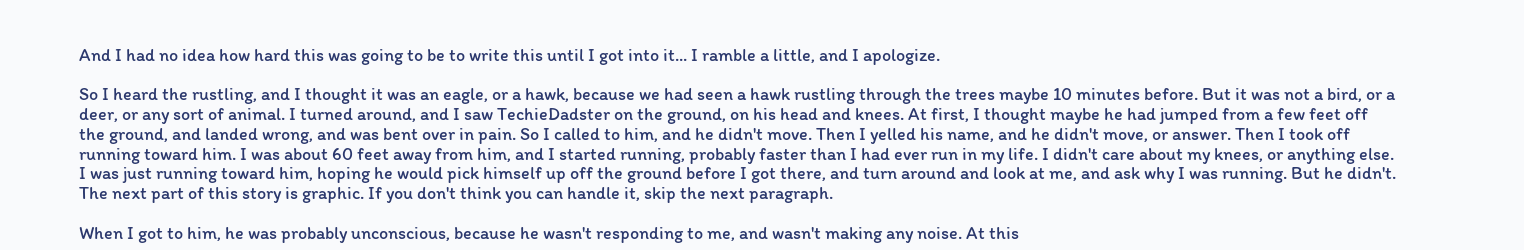And I had no idea how hard this was going to be to write this until I got into it... I ramble a little, and I apologize.

So I heard the rustling, and I thought it was an eagle, or a hawk, because we had seen a hawk rustling through the trees maybe 10 minutes before. But it was not a bird, or a deer, or any sort of animal. I turned around, and I saw TechieDadster on the ground, on his head and knees. At first, I thought maybe he had jumped from a few feet off the ground, and landed wrong, and was bent over in pain. So I called to him, and he didn't move. Then I yelled his name, and he didn't move, or answer. Then I took off running toward him. I was about 60 feet away from him, and I started running, probably faster than I had ever run in my life. I didn't care about my knees, or anything else. I was just running toward him, hoping he would pick himself up off the ground before I got there, and turn around and look at me, and ask why I was running. But he didn't.
The next part of this story is graphic. If you don't think you can handle it, skip the next paragraph.

When I got to him, he was probably unconscious, because he wasn't responding to me, and wasn't making any noise. At this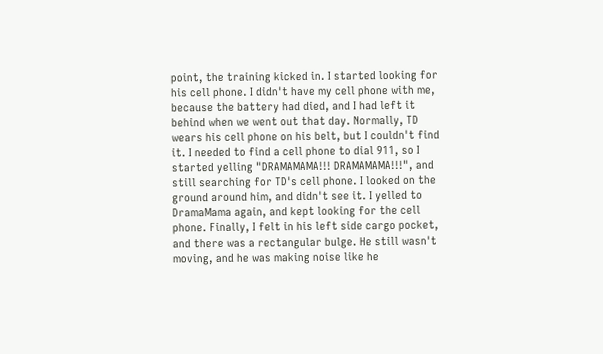point, the training kicked in. I started looking for his cell phone. I didn't have my cell phone with me, because the battery had died, and I had left it behind when we went out that day. Normally, TD wears his cell phone on his belt, but I couldn't find it. I needed to find a cell phone to dial 911, so I started yelling "DRAMAMAMA!!! DRAMAMAMA!!!", and still searching for TD's cell phone. I looked on the ground around him, and didn't see it. I yelled to DramaMama again, and kept looking for the cell phone. Finally, I felt in his left side cargo pocket, and there was a rectangular bulge. He still wasn't moving, and he was making noise like he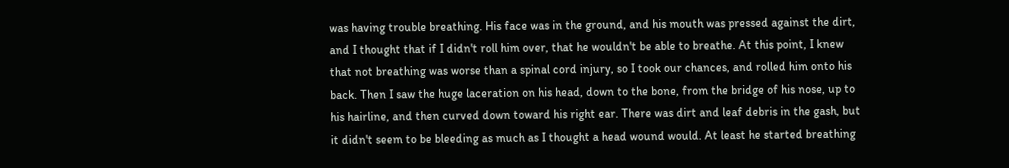was having trouble breathing. His face was in the ground, and his mouth was pressed against the dirt, and I thought that if I didn't roll him over, that he wouldn't be able to breathe. At this point, I knew that not breathing was worse than a spinal cord injury, so I took our chances, and rolled him onto his back. Then I saw the huge laceration on his head, down to the bone, from the bridge of his nose, up to his hairline, and then curved down toward his right ear. There was dirt and leaf debris in the gash, but it didn't seem to be bleeding as much as I thought a head wound would. At least he started breathing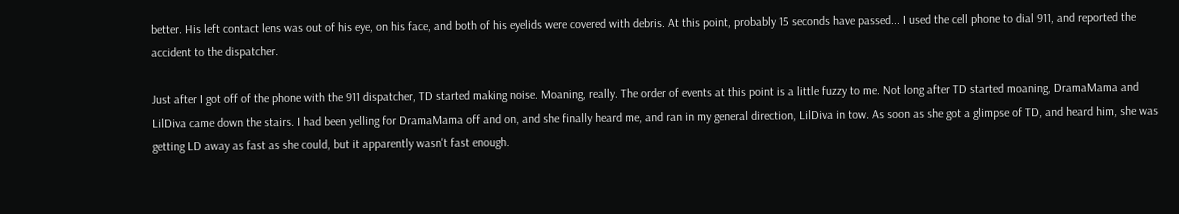better. His left contact lens was out of his eye, on his face, and both of his eyelids were covered with debris. At this point, probably 15 seconds have passed... I used the cell phone to dial 911, and reported the accident to the dispatcher.

Just after I got off of the phone with the 911 dispatcher, TD started making noise. Moaning, really. The order of events at this point is a little fuzzy to me. Not long after TD started moaning, DramaMama and LilDiva came down the stairs. I had been yelling for DramaMama off and on, and she finally heard me, and ran in my general direction, LilDiva in tow. As soon as she got a glimpse of TD, and heard him, she was getting LD away as fast as she could, but it apparently wasn't fast enough.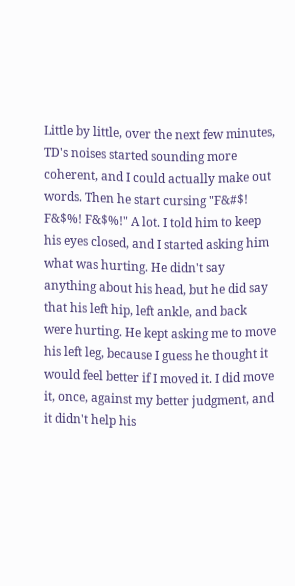Little by little, over the next few minutes, TD's noises started sounding more coherent, and I could actually make out words. Then he start cursing "F&#$! F&$%! F&$%!" A lot. I told him to keep his eyes closed, and I started asking him what was hurting. He didn't say anything about his head, but he did say that his left hip, left ankle, and back were hurting. He kept asking me to move his left leg, because I guess he thought it would feel better if I moved it. I did move it, once, against my better judgment, and it didn't help his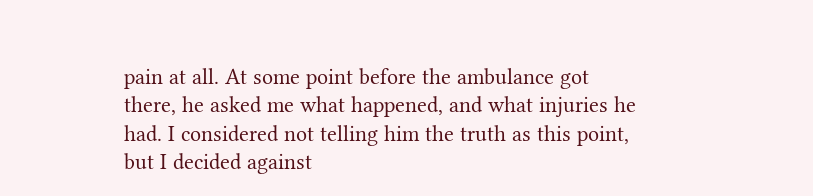pain at all. At some point before the ambulance got there, he asked me what happened, and what injuries he had. I considered not telling him the truth as this point, but I decided against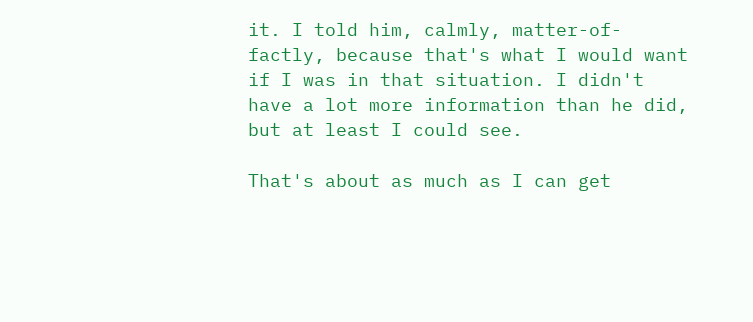it. I told him, calmly, matter-of-factly, because that's what I would want if I was in that situation. I didn't have a lot more information than he did, but at least I could see.

That's about as much as I can get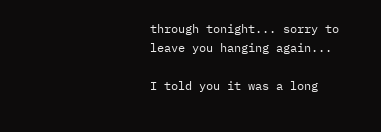through tonight... sorry to leave you hanging again...

I told you it was a long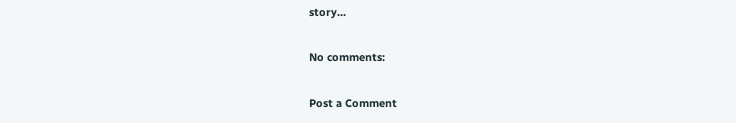story...

No comments:

Post a Comment